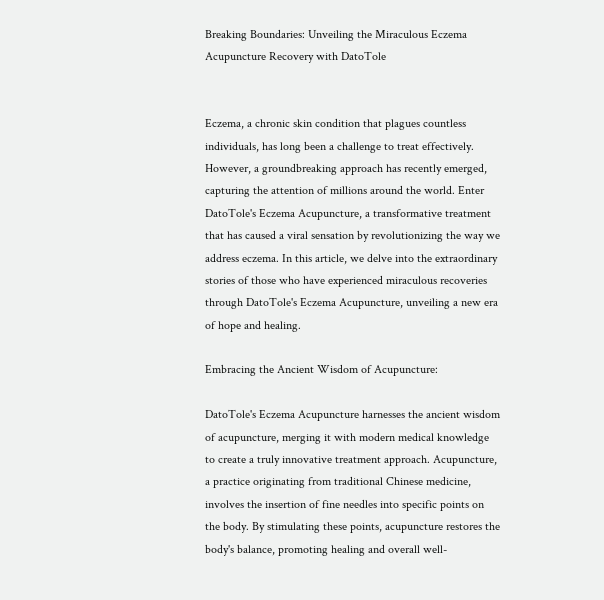Breaking Boundaries: Unveiling the Miraculous Eczema Acupuncture Recovery with DatoTole


Eczema, a chronic skin condition that plagues countless individuals, has long been a challenge to treat effectively. However, a groundbreaking approach has recently emerged, capturing the attention of millions around the world. Enter DatoTole's Eczema Acupuncture, a transformative treatment that has caused a viral sensation by revolutionizing the way we address eczema. In this article, we delve into the extraordinary stories of those who have experienced miraculous recoveries through DatoTole's Eczema Acupuncture, unveiling a new era of hope and healing.

Embracing the Ancient Wisdom of Acupuncture:

DatoTole's Eczema Acupuncture harnesses the ancient wisdom of acupuncture, merging it with modern medical knowledge to create a truly innovative treatment approach. Acupuncture, a practice originating from traditional Chinese medicine, involves the insertion of fine needles into specific points on the body. By stimulating these points, acupuncture restores the body's balance, promoting healing and overall well-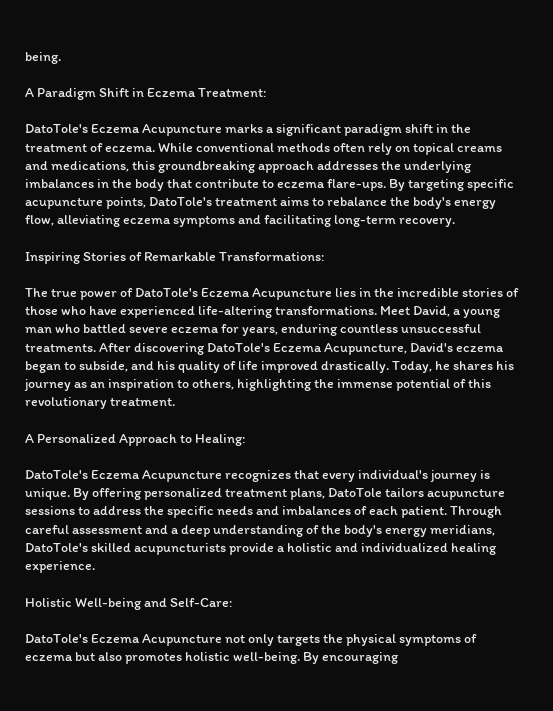being.

A Paradigm Shift in Eczema Treatment:

DatoTole's Eczema Acupuncture marks a significant paradigm shift in the treatment of eczema. While conventional methods often rely on topical creams and medications, this groundbreaking approach addresses the underlying imbalances in the body that contribute to eczema flare-ups. By targeting specific acupuncture points, DatoTole's treatment aims to rebalance the body's energy flow, alleviating eczema symptoms and facilitating long-term recovery.

Inspiring Stories of Remarkable Transformations:

The true power of DatoTole's Eczema Acupuncture lies in the incredible stories of those who have experienced life-altering transformations. Meet David, a young man who battled severe eczema for years, enduring countless unsuccessful treatments. After discovering DatoTole's Eczema Acupuncture, David's eczema began to subside, and his quality of life improved drastically. Today, he shares his journey as an inspiration to others, highlighting the immense potential of this revolutionary treatment.

A Personalized Approach to Healing:

DatoTole's Eczema Acupuncture recognizes that every individual's journey is unique. By offering personalized treatment plans, DatoTole tailors acupuncture sessions to address the specific needs and imbalances of each patient. Through careful assessment and a deep understanding of the body's energy meridians, DatoTole's skilled acupuncturists provide a holistic and individualized healing experience.

Holistic Well-being and Self-Care:

DatoTole's Eczema Acupuncture not only targets the physical symptoms of eczema but also promotes holistic well-being. By encouraging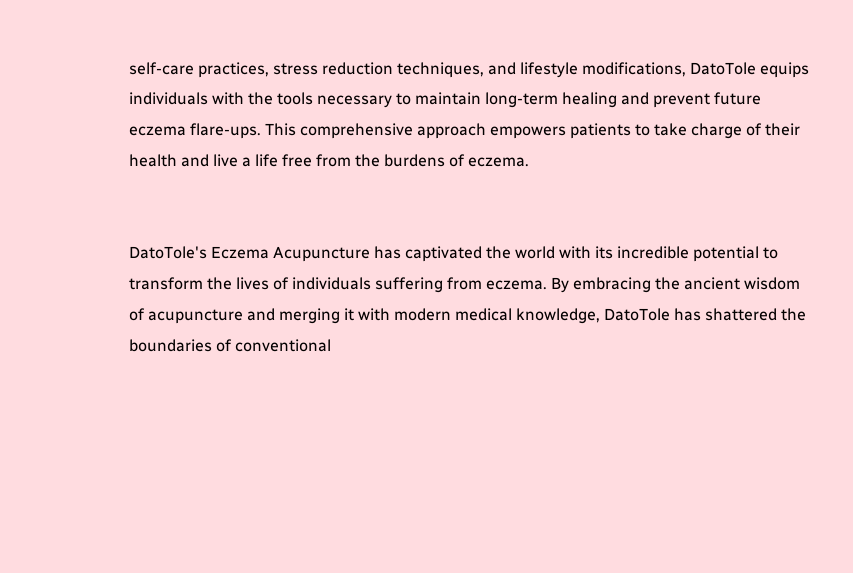self-care practices, stress reduction techniques, and lifestyle modifications, DatoTole equips individuals with the tools necessary to maintain long-term healing and prevent future eczema flare-ups. This comprehensive approach empowers patients to take charge of their health and live a life free from the burdens of eczema.


DatoTole's Eczema Acupuncture has captivated the world with its incredible potential to transform the lives of individuals suffering from eczema. By embracing the ancient wisdom of acupuncture and merging it with modern medical knowledge, DatoTole has shattered the boundaries of conventional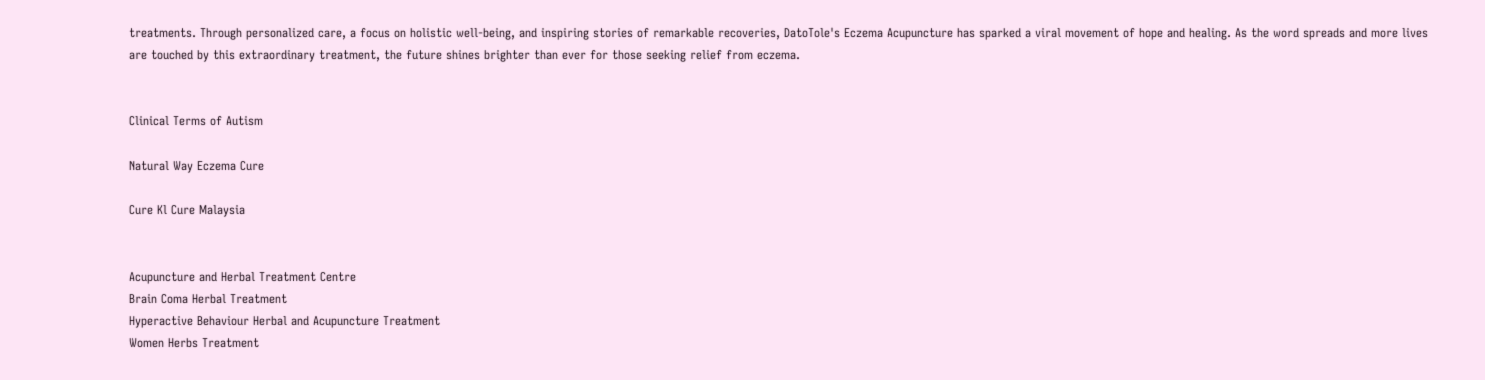treatments. Through personalized care, a focus on holistic well-being, and inspiring stories of remarkable recoveries, DatoTole's Eczema Acupuncture has sparked a viral movement of hope and healing. As the word spreads and more lives are touched by this extraordinary treatment, the future shines brighter than ever for those seeking relief from eczema.


Clinical Terms of Autism

Natural Way Eczema Cure

Cure Kl Cure Malaysia


Acupuncture and Herbal Treatment Centre
Brain Coma Herbal Treatment
Hyperactive Behaviour Herbal and Acupuncture Treatment
Women Herbs Treatment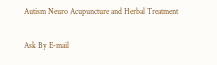Autism Neuro Acupuncture and Herbal Treatment

Ask By E-mail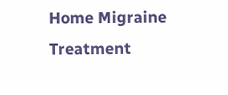Home Migraine Treatment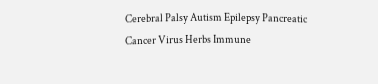Cerebral Palsy Autism Epilepsy Pancreatic Cancer Virus Herbs Immune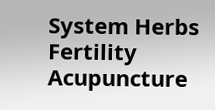System Herbs Fertility Acupuncture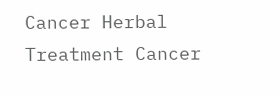Cancer Herbal Treatment Cancer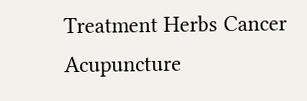Treatment Herbs Cancer Acupuncture